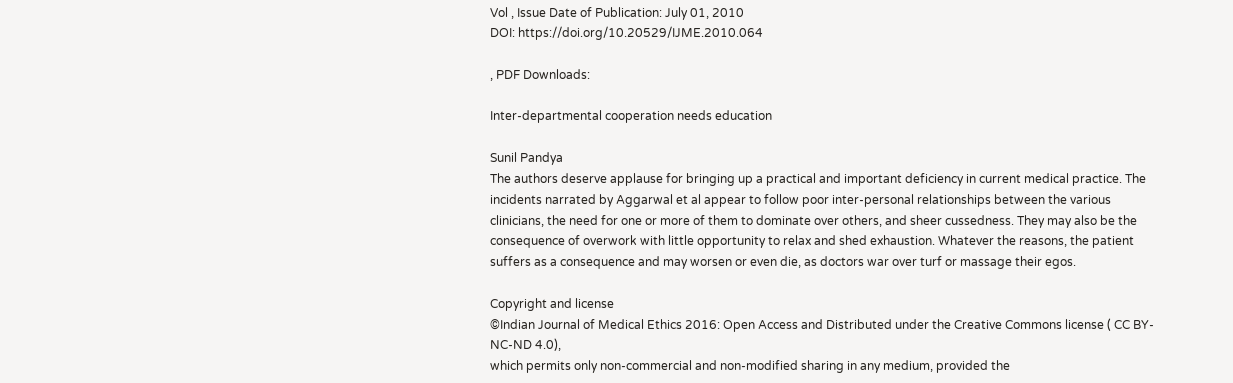Vol , Issue Date of Publication: July 01, 2010
DOI: https://doi.org/10.20529/IJME.2010.064

, PDF Downloads:

Inter-departmental cooperation needs education

Sunil Pandya
The authors deserve applause for bringing up a practical and important deficiency in current medical practice. The incidents narrated by Aggarwal et al appear to follow poor inter-personal relationships between the various clinicians, the need for one or more of them to dominate over others, and sheer cussedness. They may also be the consequence of overwork with little opportunity to relax and shed exhaustion. Whatever the reasons, the patient suffers as a consequence and may worsen or even die, as doctors war over turf or massage their egos.

Copyright and license
©Indian Journal of Medical Ethics 2016: Open Access and Distributed under the Creative Commons license ( CC BY-NC-ND 4.0),
which permits only non-commercial and non-modified sharing in any medium, provided the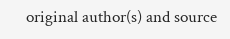original author(s) and source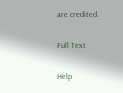are credited.

Full Text

Help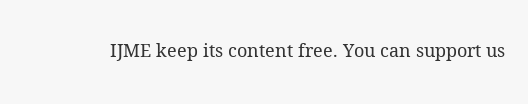IJME keep its content free. You can support us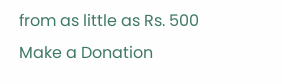from as little as Rs. 500 Make a Donation